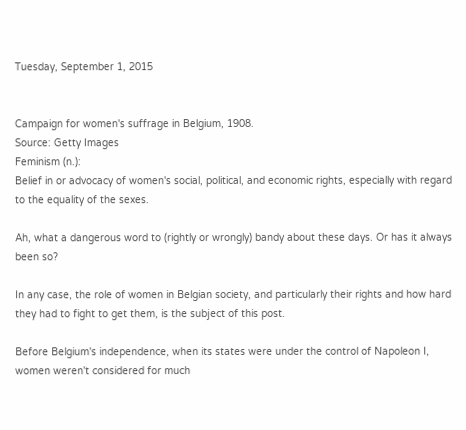Tuesday, September 1, 2015


Campaign for women's suffrage in Belgium, 1908.
Source: Getty Images
Feminism (n.):
Belief in or advocacy of women's social, political, and economic rights, especially with regard to the equality of the sexes.

Ah, what a dangerous word to (rightly or wrongly) bandy about these days. Or has it always been so?

In any case, the role of women in Belgian society, and particularly their rights and how hard they had to fight to get them, is the subject of this post.

Before Belgium's independence, when its states were under the control of Napoleon I, women weren't considered for much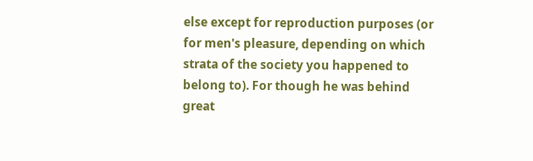else except for reproduction purposes (or for men's pleasure, depending on which strata of the society you happened to belong to). For though he was behind great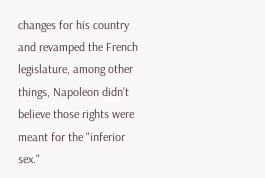changes for his country and revamped the French legislature, among other things, Napoleon didn't believe those rights were meant for the "inferior sex."